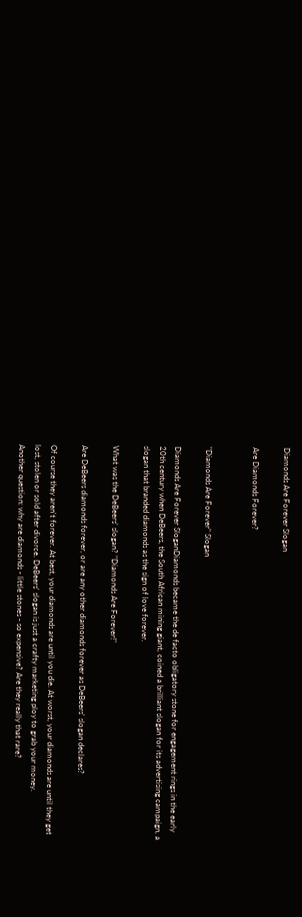Diamonds Are Forever Slogan

Are Diamonds Forever?


"Diamonds Are Forever" Slogan

Diamonds Are Forever SloganDiamonds became the de facto obligatory stone for engagement rings in the early 20th century when DeBeers, the South African mining giant, coined a brilliant slogan for its advertising campaign, a slogan that branded diamonds as the sign of love forever.

What was the DeBeers' slogan? "Diamonds Are Forever!"

Are DeBeers diamonds forever, or are any other diamonds forever as DeBeers' slogan declares?

Of course they aren't forever. At best, your diamonds are until you die. At worst, your diamonds are until they get lost, stolen or sold after divorce. DeBeers' slogan is just a crafty marketing ploy to grab your money.
Another question: why are diamonds - little stones - so expensive? Are they really that rare?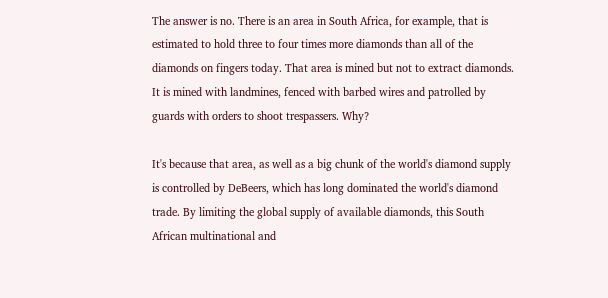The answer is no. There is an area in South Africa, for example, that is estimated to hold three to four times more diamonds than all of the diamonds on fingers today. That area is mined but not to extract diamonds. It is mined with landmines, fenced with barbed wires and patrolled by guards with orders to shoot trespassers. Why?

It's because that area, as well as a big chunk of the world's diamond supply is controlled by DeBeers, which has long dominated the world's diamond trade. By limiting the global supply of available diamonds, this South African multinational and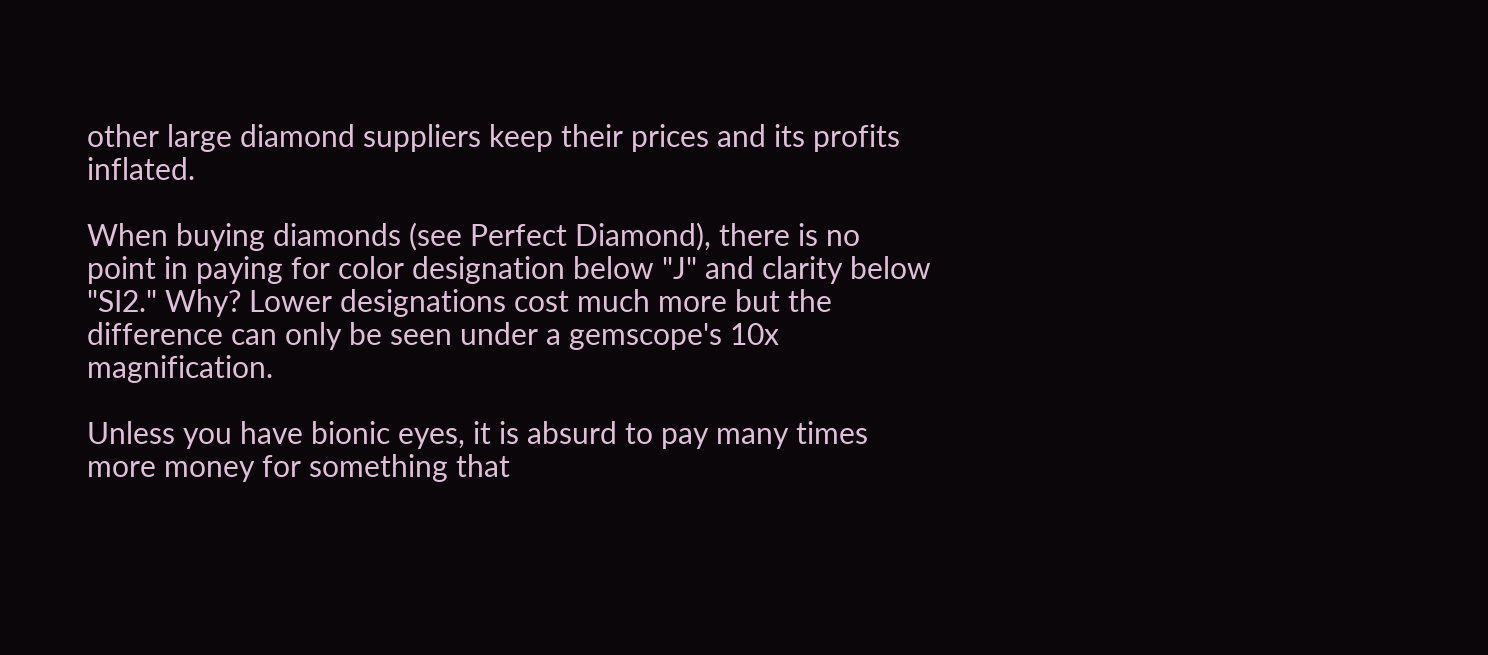other large diamond suppliers keep their prices and its profits inflated.

When buying diamonds (see Perfect Diamond), there is no point in paying for color designation below "J" and clarity below "SI2." Why? Lower designations cost much more but the difference can only be seen under a gemscope's 10x magnification.

Unless you have bionic eyes, it is absurd to pay many times more money for something that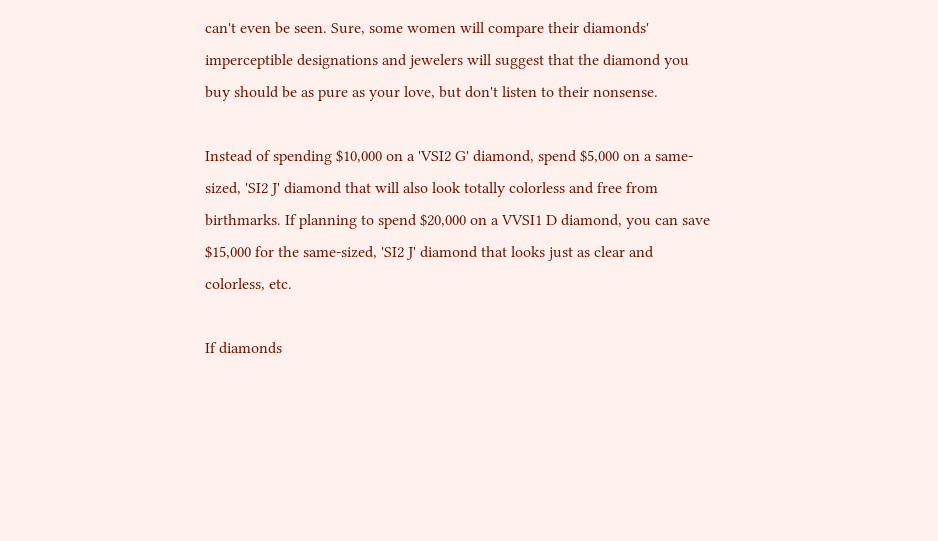can't even be seen. Sure, some women will compare their diamonds' imperceptible designations and jewelers will suggest that the diamond you buy should be as pure as your love, but don't listen to their nonsense.

Instead of spending $10,000 on a 'VSI2 G' diamond, spend $5,000 on a same-sized, 'SI2 J' diamond that will also look totally colorless and free from birthmarks. If planning to spend $20,000 on a VVSI1 D diamond, you can save $15,000 for the same-sized, 'SI2 J' diamond that looks just as clear and colorless, etc.

If diamonds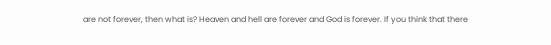are not forever, then what is? Heaven and hell are forever and God is forever. If you think that there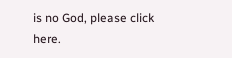is no God, please click here.